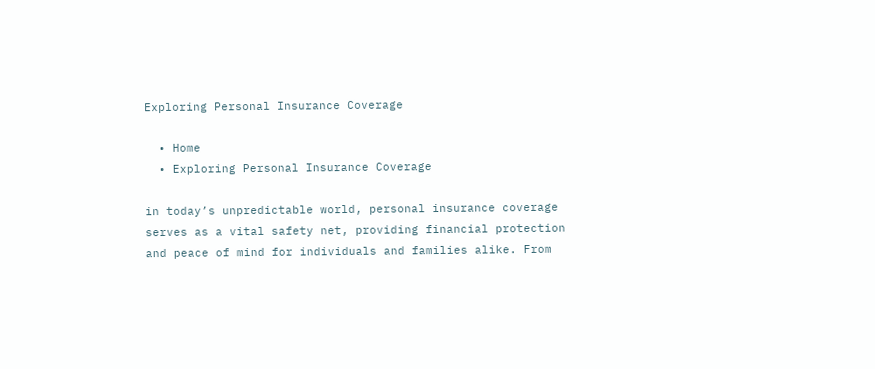Exploring Personal Insurance Coverage

  • Home
  • Exploring Personal Insurance Coverage

in today’s unpredictable world, personal insurance coverage serves as a vital safety net, providing financial protection and peace of mind for individuals and families alike. From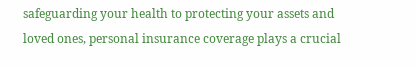safeguarding your health to protecting your assets and loved ones, personal insurance coverage plays a crucial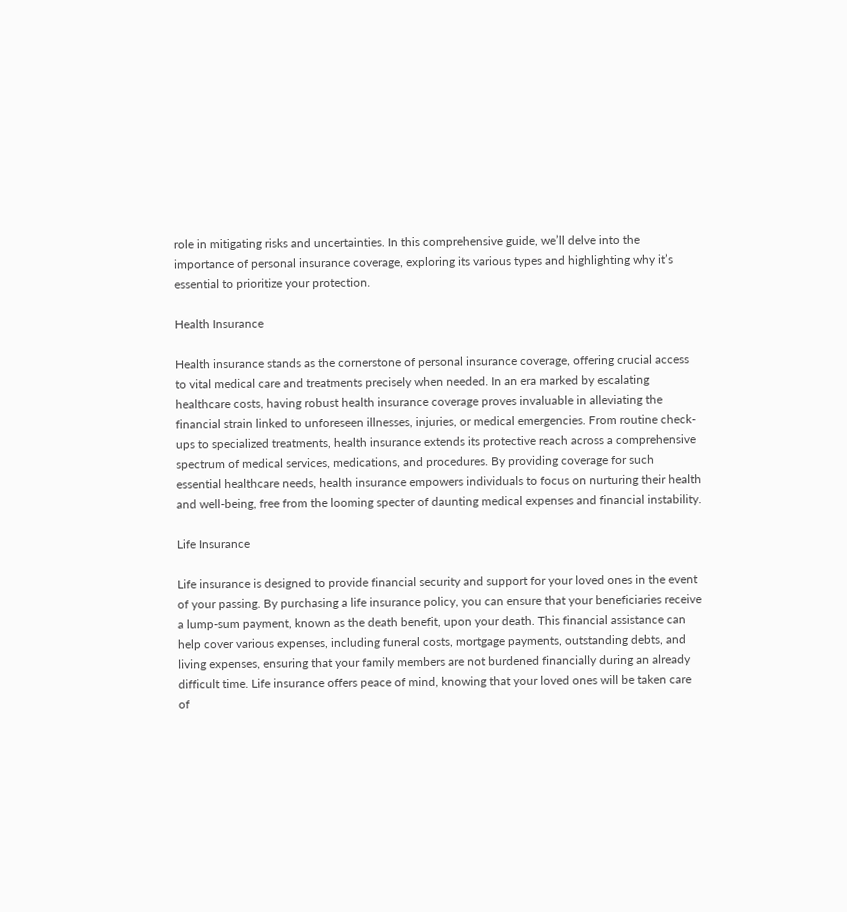role in mitigating risks and uncertainties. In this comprehensive guide, we’ll delve into the importance of personal insurance coverage, exploring its various types and highlighting why it’s essential to prioritize your protection.

Health Insurance

Health insurance stands as the cornerstone of personal insurance coverage, offering crucial access to vital medical care and treatments precisely when needed. In an era marked by escalating healthcare costs, having robust health insurance coverage proves invaluable in alleviating the financial strain linked to unforeseen illnesses, injuries, or medical emergencies. From routine check-ups to specialized treatments, health insurance extends its protective reach across a comprehensive spectrum of medical services, medications, and procedures. By providing coverage for such essential healthcare needs, health insurance empowers individuals to focus on nurturing their health and well-being, free from the looming specter of daunting medical expenses and financial instability.

Life Insurance

Life insurance is designed to provide financial security and support for your loved ones in the event of your passing. By purchasing a life insurance policy, you can ensure that your beneficiaries receive a lump-sum payment, known as the death benefit, upon your death. This financial assistance can help cover various expenses, including funeral costs, mortgage payments, outstanding debts, and living expenses, ensuring that your family members are not burdened financially during an already difficult time. Life insurance offers peace of mind, knowing that your loved ones will be taken care of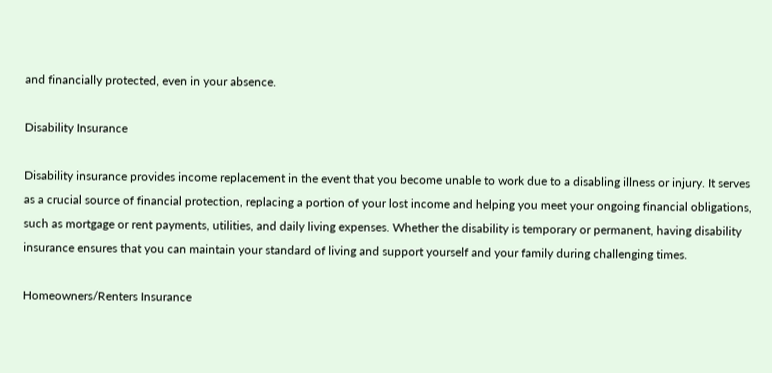and financially protected, even in your absence.

Disability Insurance

Disability insurance provides income replacement in the event that you become unable to work due to a disabling illness or injury. It serves as a crucial source of financial protection, replacing a portion of your lost income and helping you meet your ongoing financial obligations, such as mortgage or rent payments, utilities, and daily living expenses. Whether the disability is temporary or permanent, having disability insurance ensures that you can maintain your standard of living and support yourself and your family during challenging times.

Homeowners/Renters Insurance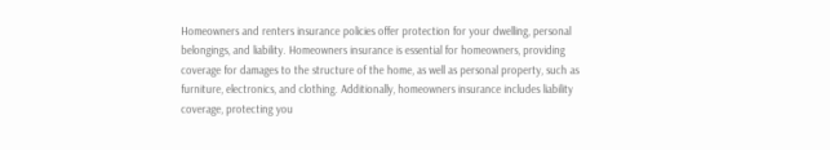Homeowners and renters insurance policies offer protection for your dwelling, personal belongings, and liability. Homeowners insurance is essential for homeowners, providing coverage for damages to the structure of the home, as well as personal property, such as furniture, electronics, and clothing. Additionally, homeowners insurance includes liability coverage, protecting you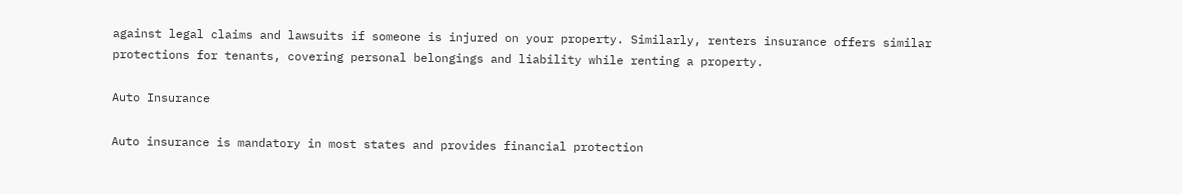against legal claims and lawsuits if someone is injured on your property. Similarly, renters insurance offers similar protections for tenants, covering personal belongings and liability while renting a property.

Auto Insurance

Auto insurance is mandatory in most states and provides financial protection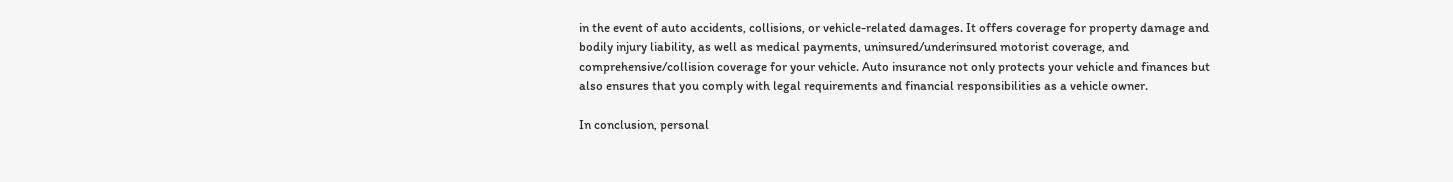in the event of auto accidents, collisions, or vehicle-related damages. It offers coverage for property damage and bodily injury liability, as well as medical payments, uninsured/underinsured motorist coverage, and comprehensive/collision coverage for your vehicle. Auto insurance not only protects your vehicle and finances but also ensures that you comply with legal requirements and financial responsibilities as a vehicle owner.

In conclusion, personal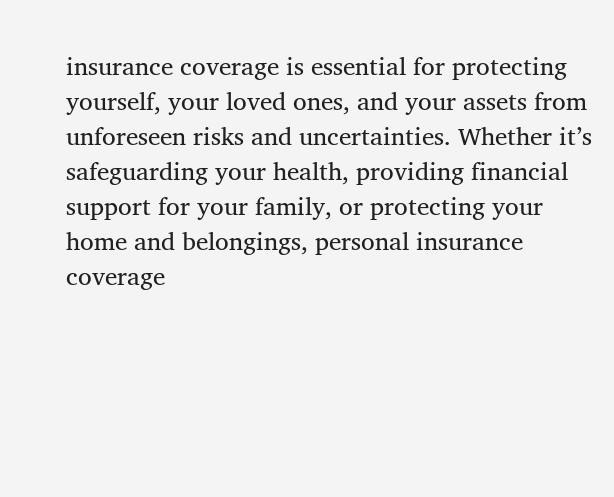insurance coverage is essential for protecting yourself, your loved ones, and your assets from unforeseen risks and uncertainties. Whether it’s safeguarding your health, providing financial support for your family, or protecting your home and belongings, personal insurance coverage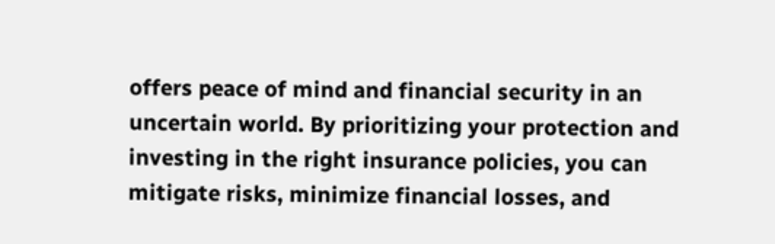offers peace of mind and financial security in an uncertain world. By prioritizing your protection and investing in the right insurance policies, you can mitigate risks, minimize financial losses, and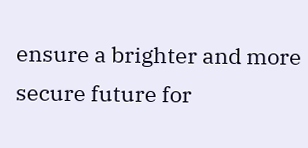ensure a brighter and more secure future for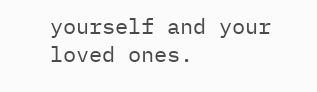yourself and your loved ones.